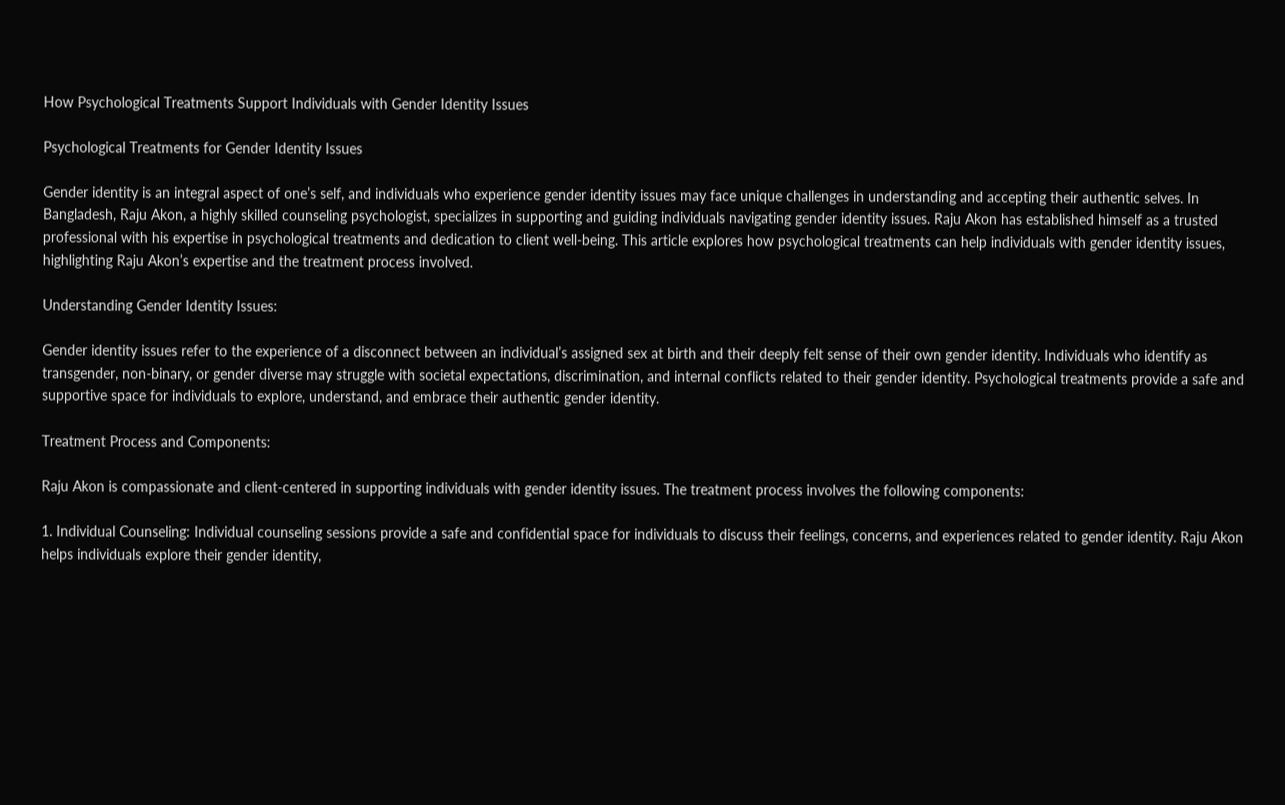How Psychological Treatments Support Individuals with Gender Identity Issues

Psychological Treatments for Gender Identity Issues

Gender identity is an integral aspect of one’s self, and individuals who experience gender identity issues may face unique challenges in understanding and accepting their authentic selves. In Bangladesh, Raju Akon, a highly skilled counseling psychologist, specializes in supporting and guiding individuals navigating gender identity issues. Raju Akon has established himself as a trusted professional with his expertise in psychological treatments and dedication to client well-being. This article explores how psychological treatments can help individuals with gender identity issues, highlighting Raju Akon’s expertise and the treatment process involved.

Understanding Gender Identity Issues:

Gender identity issues refer to the experience of a disconnect between an individual’s assigned sex at birth and their deeply felt sense of their own gender identity. Individuals who identify as transgender, non-binary, or gender diverse may struggle with societal expectations, discrimination, and internal conflicts related to their gender identity. Psychological treatments provide a safe and supportive space for individuals to explore, understand, and embrace their authentic gender identity.

Treatment Process and Components:

Raju Akon is compassionate and client-centered in supporting individuals with gender identity issues. The treatment process involves the following components:

1. Individual Counseling: Individual counseling sessions provide a safe and confidential space for individuals to discuss their feelings, concerns, and experiences related to gender identity. Raju Akon helps individuals explore their gender identity,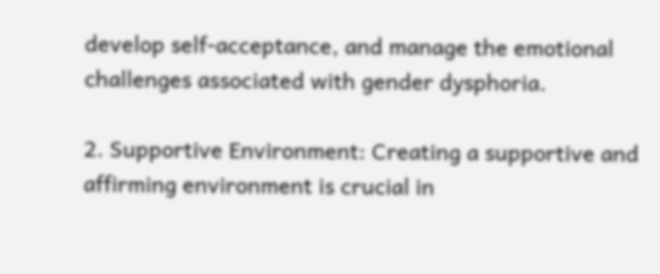develop self-acceptance, and manage the emotional challenges associated with gender dysphoria.

2. Supportive Environment: Creating a supportive and affirming environment is crucial in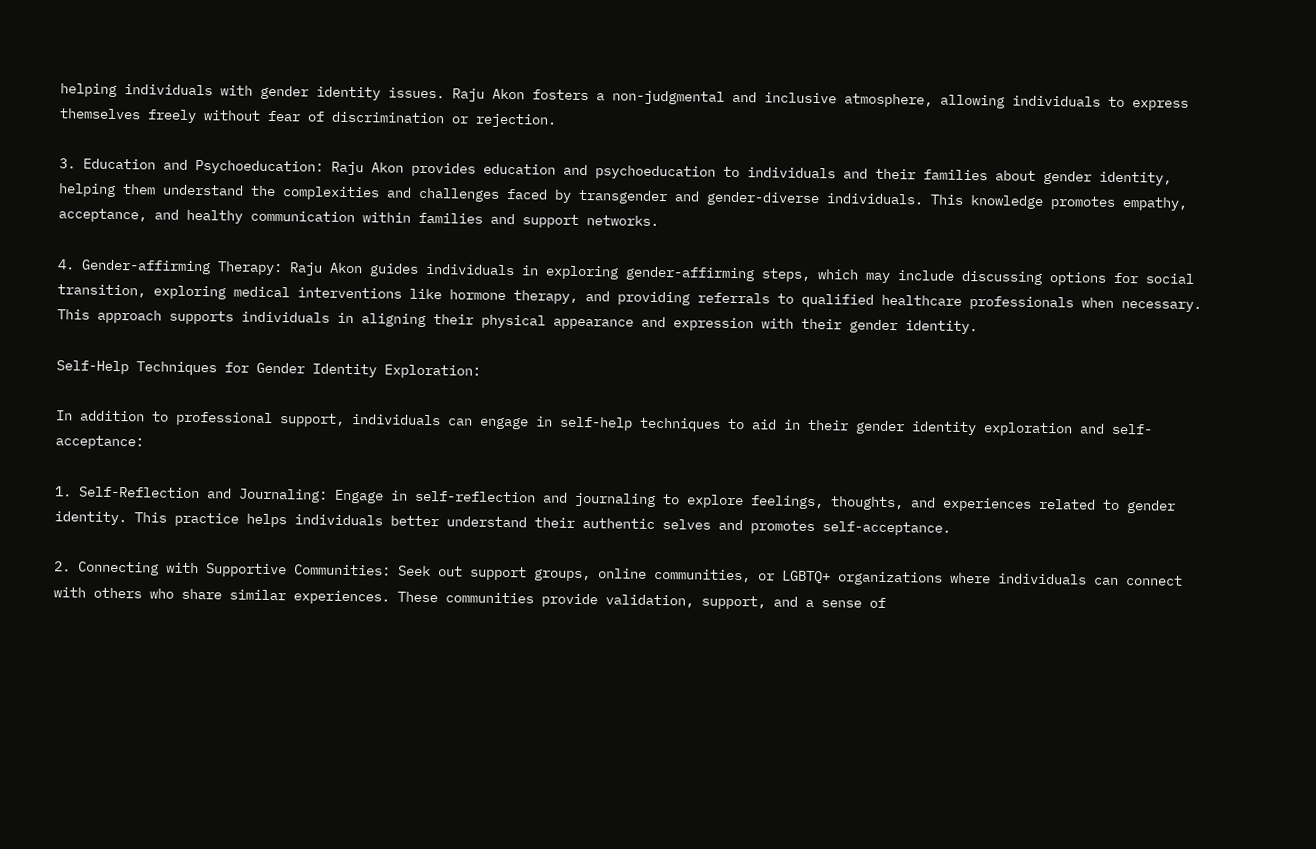helping individuals with gender identity issues. Raju Akon fosters a non-judgmental and inclusive atmosphere, allowing individuals to express themselves freely without fear of discrimination or rejection.

3. Education and Psychoeducation: Raju Akon provides education and psychoeducation to individuals and their families about gender identity, helping them understand the complexities and challenges faced by transgender and gender-diverse individuals. This knowledge promotes empathy, acceptance, and healthy communication within families and support networks.

4. Gender-affirming Therapy: Raju Akon guides individuals in exploring gender-affirming steps, which may include discussing options for social transition, exploring medical interventions like hormone therapy, and providing referrals to qualified healthcare professionals when necessary. This approach supports individuals in aligning their physical appearance and expression with their gender identity.

Self-Help Techniques for Gender Identity Exploration:

In addition to professional support, individuals can engage in self-help techniques to aid in their gender identity exploration and self-acceptance:

1. Self-Reflection and Journaling: Engage in self-reflection and journaling to explore feelings, thoughts, and experiences related to gender identity. This practice helps individuals better understand their authentic selves and promotes self-acceptance.

2. Connecting with Supportive Communities: Seek out support groups, online communities, or LGBTQ+ organizations where individuals can connect with others who share similar experiences. These communities provide validation, support, and a sense of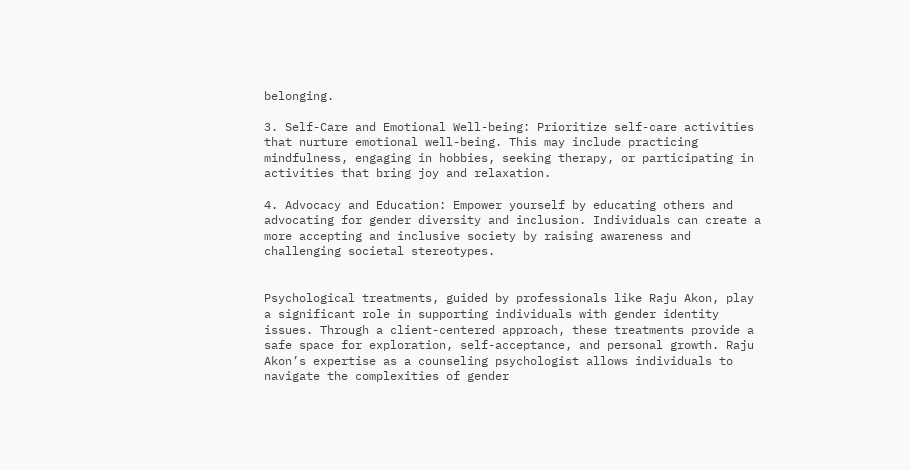belonging.

3. Self-Care and Emotional Well-being: Prioritize self-care activities that nurture emotional well-being. This may include practicing mindfulness, engaging in hobbies, seeking therapy, or participating in activities that bring joy and relaxation.

4. Advocacy and Education: Empower yourself by educating others and advocating for gender diversity and inclusion. Individuals can create a more accepting and inclusive society by raising awareness and challenging societal stereotypes.


Psychological treatments, guided by professionals like Raju Akon, play a significant role in supporting individuals with gender identity issues. Through a client-centered approach, these treatments provide a safe space for exploration, self-acceptance, and personal growth. Raju Akon’s expertise as a counseling psychologist allows individuals to navigate the complexities of gender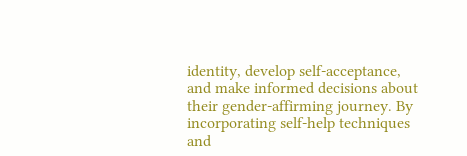identity, develop self-acceptance, and make informed decisions about their gender-affirming journey. By incorporating self-help techniques and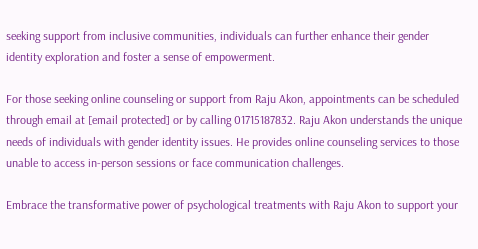seeking support from inclusive communities, individuals can further enhance their gender identity exploration and foster a sense of empowerment.

For those seeking online counseling or support from Raju Akon, appointments can be scheduled through email at [email protected] or by calling 01715187832. Raju Akon understands the unique needs of individuals with gender identity issues. He provides online counseling services to those unable to access in-person sessions or face communication challenges.

Embrace the transformative power of psychological treatments with Raju Akon to support your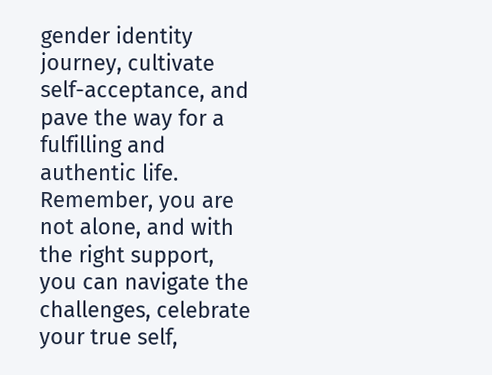gender identity journey, cultivate self-acceptance, and pave the way for a fulfilling and authentic life. Remember, you are not alone, and with the right support, you can navigate the challenges, celebrate your true self,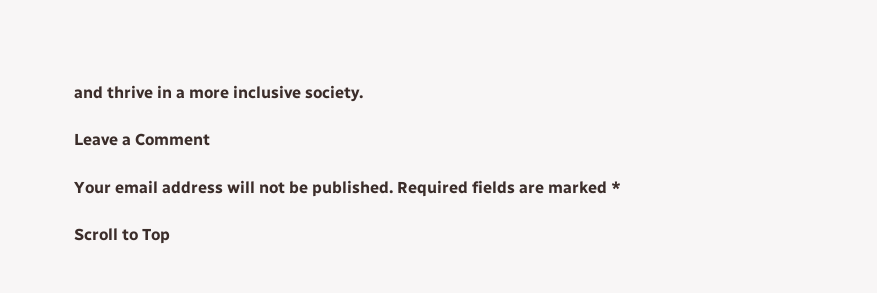and thrive in a more inclusive society.

Leave a Comment

Your email address will not be published. Required fields are marked *

Scroll to Top